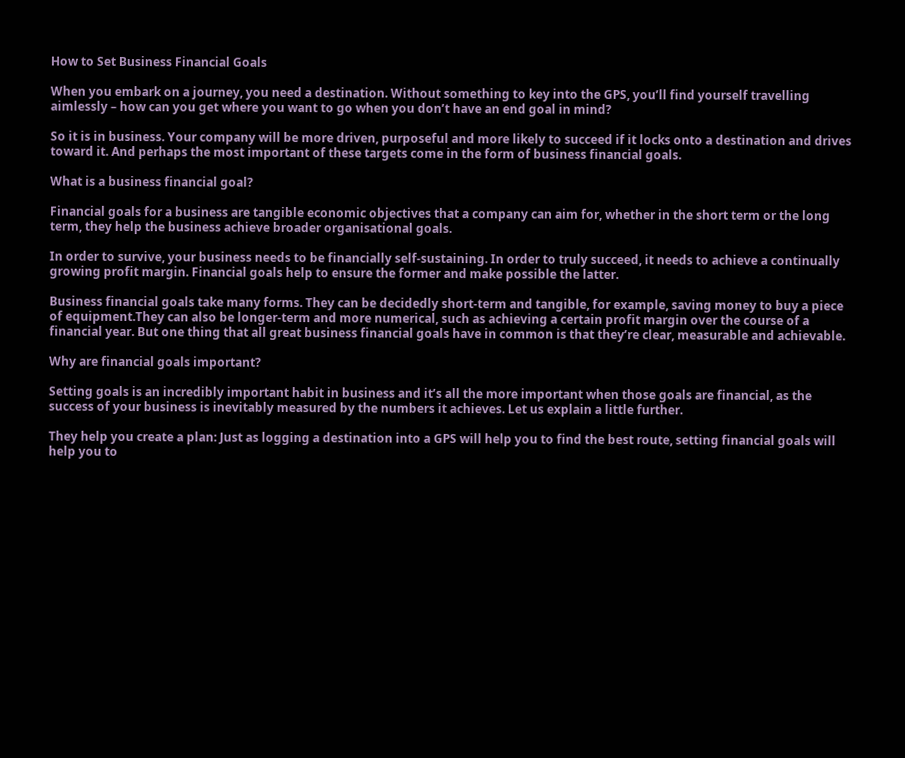How to Set Business Financial Goals

When you embark on a journey, you need a destination. Without something to key into the GPS, you’ll find yourself travelling aimlessly – how can you get where you want to go when you don’t have an end goal in mind?

So it is in business. Your company will be more driven, purposeful and more likely to succeed if it locks onto a destination and drives toward it. And perhaps the most important of these targets come in the form of business financial goals.

What is a business financial goal?

Financial goals for a business are tangible economic objectives that a company can aim for, whether in the short term or the long term, they help the business achieve broader organisational goals.

In order to survive, your business needs to be financially self-sustaining. In order to truly succeed, it needs to achieve a continually growing profit margin. Financial goals help to ensure the former and make possible the latter.

Business financial goals take many forms. They can be decidedly short-term and tangible, for example, saving money to buy a piece of equipment.They can also be longer-term and more numerical, such as achieving a certain profit margin over the course of a financial year. But one thing that all great business financial goals have in common is that they’re clear, measurable and achievable.

Why are financial goals important?

Setting goals is an incredibly important habit in business and it’s all the more important when those goals are financial, as the success of your business is inevitably measured by the numbers it achieves. Let us explain a little further.

They help you create a plan: Just as logging a destination into a GPS will help you to find the best route, setting financial goals will help you to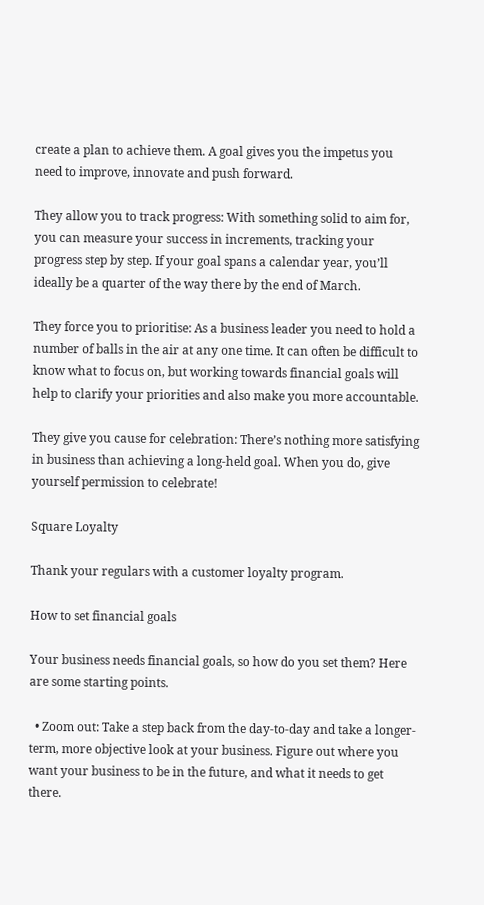create a plan to achieve them. A goal gives you the impetus you need to improve, innovate and push forward.

They allow you to track progress: With something solid to aim for, you can measure your success in increments, tracking your progress step by step. If your goal spans a calendar year, you’ll ideally be a quarter of the way there by the end of March.

They force you to prioritise: As a business leader you need to hold a number of balls in the air at any one time. It can often be difficult to know what to focus on, but working towards financial goals will help to clarify your priorities and also make you more accountable.

They give you cause for celebration: There’s nothing more satisfying in business than achieving a long-held goal. When you do, give yourself permission to celebrate!

Square Loyalty

Thank your regulars with a customer loyalty program.

How to set financial goals

Your business needs financial goals, so how do you set them? Here are some starting points.

  • Zoom out: Take a step back from the day-to-day and take a longer-term, more objective look at your business. Figure out where you want your business to be in the future, and what it needs to get there.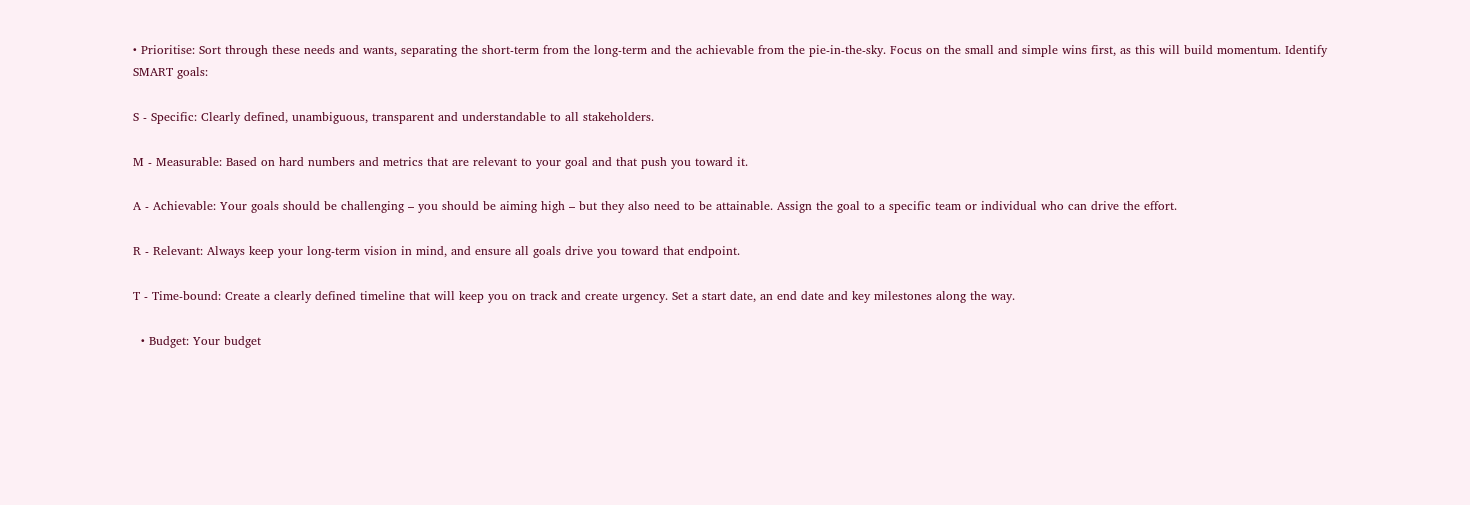• Prioritise: Sort through these needs and wants, separating the short-term from the long-term and the achievable from the pie-in-the-sky. Focus on the small and simple wins first, as this will build momentum. Identify SMART goals:

S - Specific: Clearly defined, unambiguous, transparent and understandable to all stakeholders.

M - Measurable: Based on hard numbers and metrics that are relevant to your goal and that push you toward it.

A - Achievable: Your goals should be challenging – you should be aiming high – but they also need to be attainable. Assign the goal to a specific team or individual who can drive the effort.

R - Relevant: Always keep your long-term vision in mind, and ensure all goals drive you toward that endpoint.

T - Time-bound: Create a clearly defined timeline that will keep you on track and create urgency. Set a start date, an end date and key milestones along the way.

  • Budget: Your budget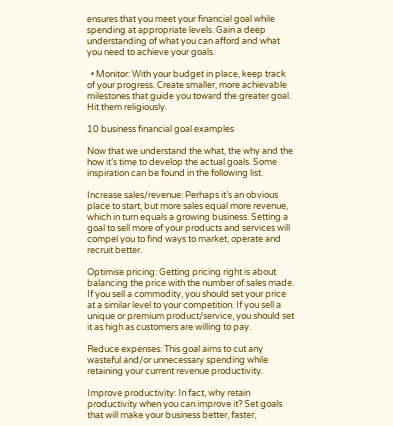ensures that you meet your financial goal while spending at appropriate levels. Gain a deep understanding of what you can afford and what you need to achieve your goals.

  • Monitor: With your budget in place, keep track of your progress. Create smaller, more achievable milestones that guide you toward the greater goal. Hit them religiously.

10 business financial goal examples

Now that we understand the what, the why and the how it’s time to develop the actual goals. Some inspiration can be found in the following list.

Increase sales/revenue: Perhaps it’s an obvious place to start, but more sales equal more revenue, which in turn equals a growing business. Setting a goal to sell more of your products and services will compel you to find ways to market, operate and recruit better.

Optimise pricing: Getting pricing right is about balancing the price with the number of sales made. If you sell a commodity, you should set your price at a similar level to your competition. If you sell a unique or premium product/service, you should set it as high as customers are willing to pay.

Reduce expenses: This goal aims to cut any wasteful and/or unnecessary spending while retaining your current revenue productivity.

Improve productivity: In fact, why retain productivity when you can improve it? Set goals that will make your business better, faster,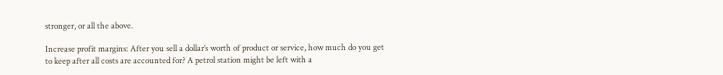stronger, or all the above.

Increase profit margins: After you sell a dollar’s worth of product or service, how much do you get to keep after all costs are accounted for? A petrol station might be left with a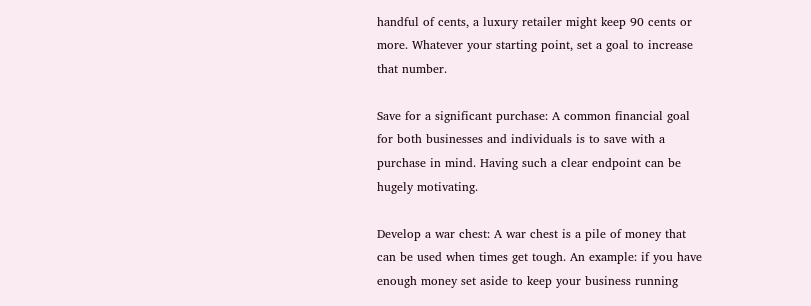handful of cents, a luxury retailer might keep 90 cents or more. Whatever your starting point, set a goal to increase that number.

Save for a significant purchase: A common financial goal for both businesses and individuals is to save with a purchase in mind. Having such a clear endpoint can be hugely motivating.

Develop a war chest: A war chest is a pile of money that can be used when times get tough. An example: if you have enough money set aside to keep your business running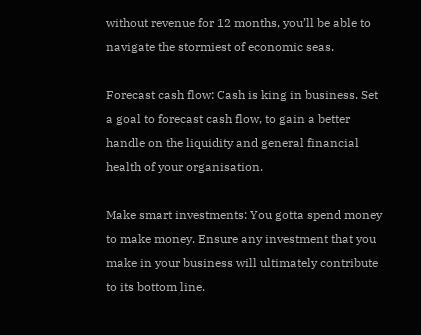without revenue for 12 months, you’ll be able to navigate the stormiest of economic seas.

Forecast cash flow: Cash is king in business. Set a goal to forecast cash flow, to gain a better handle on the liquidity and general financial health of your organisation.

Make smart investments: You gotta spend money to make money. Ensure any investment that you make in your business will ultimately contribute to its bottom line.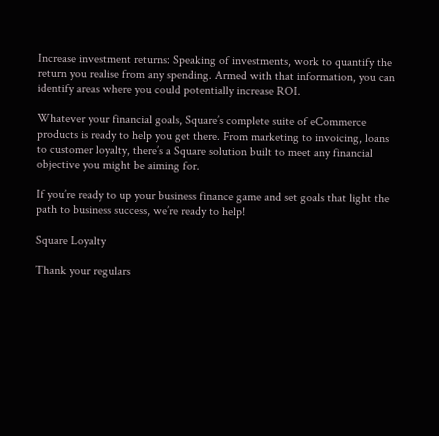Increase investment returns: Speaking of investments, work to quantify the return you realise from any spending. Armed with that information, you can identify areas where you could potentially increase ROI.

Whatever your financial goals, Square’s complete suite of eCommerce products is ready to help you get there. From marketing to invoicing, loans to customer loyalty, there’s a Square solution built to meet any financial objective you might be aiming for.

If you’re ready to up your business finance game and set goals that light the path to business success, we’re ready to help!

Square Loyalty

Thank your regulars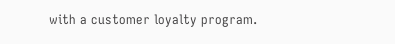with a customer loyalty program.